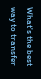What's the best way to transfer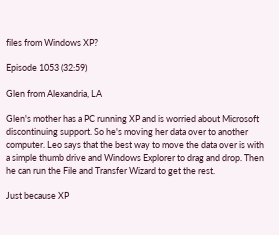files from Windows XP?

Episode 1053 (32:59)

Glen from Alexandria, LA

Glen's mother has a PC running XP and is worried about Microsoft discontinuing support. So he's moving her data over to another computer. Leo says that the best way to move the data over is with a simple thumb drive and Windows Explorer to drag and drop. Then he can run the File and Transfer Wizard to get the rest.

Just because XP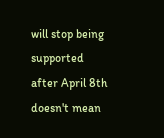will stop being supported after April 8th doesn't mean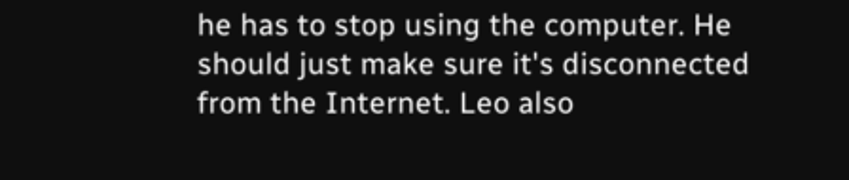he has to stop using the computer. He should just make sure it's disconnected from the Internet. Leo also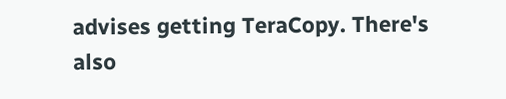advises getting TeraCopy. There's also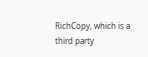RichCopy, which is a third party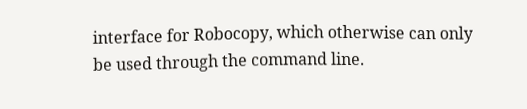interface for Robocopy, which otherwise can only be used through the command line.